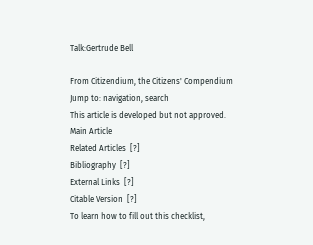Talk:Gertrude Bell

From Citizendium, the Citizens' Compendium
Jump to: navigation, search
This article is developed but not approved.
Main Article
Related Articles  [?]
Bibliography  [?]
External Links  [?]
Citable Version  [?]
To learn how to fill out this checklist,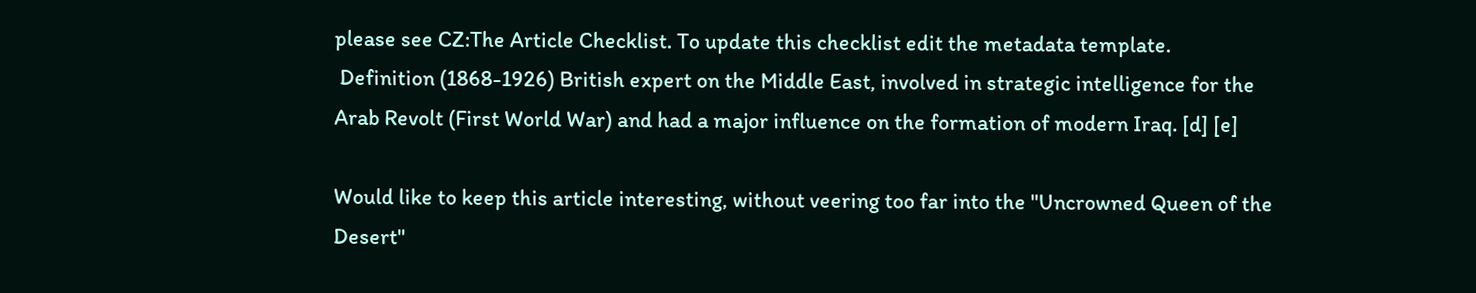please see CZ:The Article Checklist. To update this checklist edit the metadata template.
 Definition (1868-1926) British expert on the Middle East, involved in strategic intelligence for the Arab Revolt (First World War) and had a major influence on the formation of modern Iraq. [d] [e]

Would like to keep this article interesting, without veering too far into the "Uncrowned Queen of the Desert"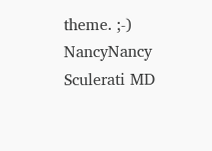theme. ;-) NancyNancy Sculerati MD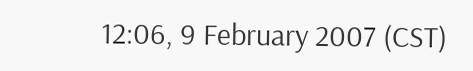12:06, 9 February 2007 (CST)